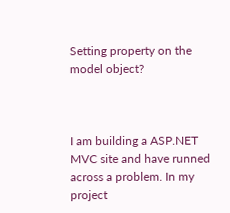Setting property on the model object?



I am building a ASP.NET MVC site and have runned across a problem. In my project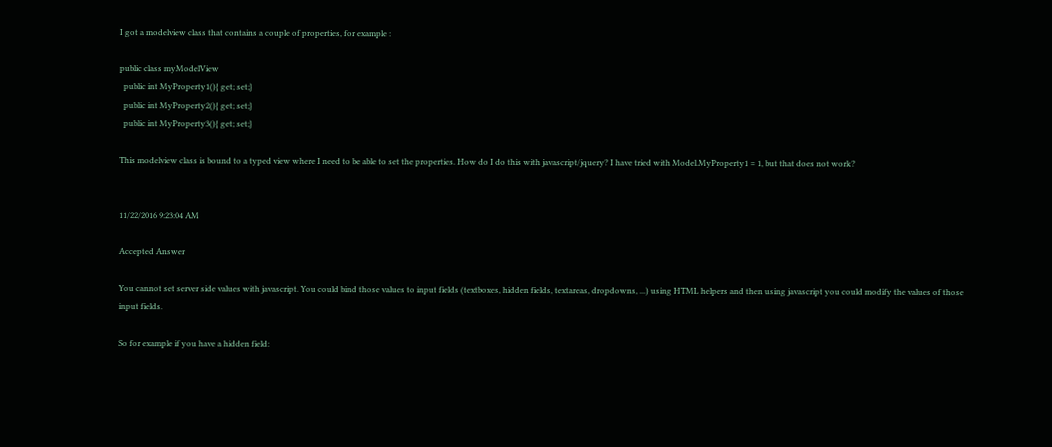I got a modelview class that contains a couple of properties, for example :

public class myModelView
  public int MyProperty1(){ get; set;}
  public int MyProperty2(){ get; set;}
  public int MyProperty3(){ get; set;}

This modelview class is bound to a typed view where I need to be able to set the properties. How do I do this with javascript/jquery? I have tried with Model.MyProperty1 = 1, but that does not work?


11/22/2016 9:23:04 AM

Accepted Answer

You cannot set server side values with javascript. You could bind those values to input fields (textboxes, hidden fields, textareas, dropdowns, ...) using HTML helpers and then using javascript you could modify the values of those input fields.

So for example if you have a hidden field: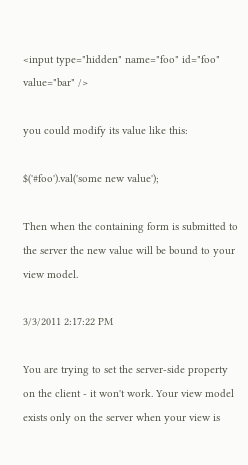<input type="hidden" name="foo" id="foo" value="bar" />

you could modify its value like this:

$('#foo').val('some new value');

Then when the containing form is submitted to the server the new value will be bound to your view model.

3/3/2011 2:17:22 PM

You are trying to set the server-side property on the client - it won't work. Your view model exists only on the server when your view is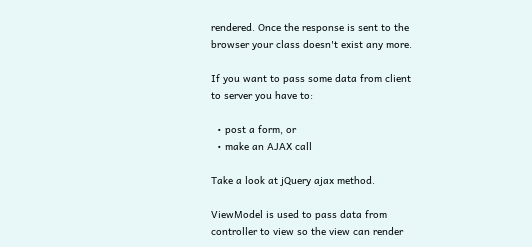rendered. Once the response is sent to the browser your class doesn't exist any more.

If you want to pass some data from client to server you have to:

  • post a form, or
  • make an AJAX call

Take a look at jQuery ajax method.

ViewModel is used to pass data from controller to view so the view can render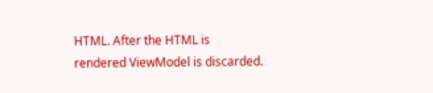HTML. After the HTML is rendered ViewModel is discarded.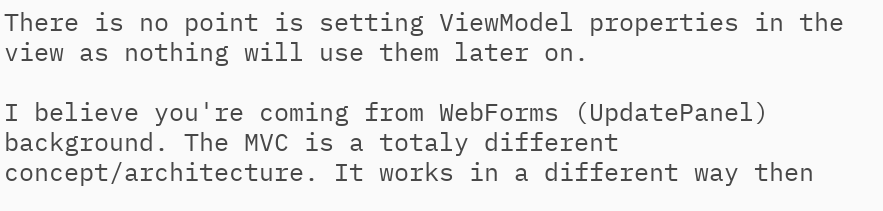There is no point is setting ViewModel properties in the view as nothing will use them later on.

I believe you're coming from WebForms (UpdatePanel) background. The MVC is a totaly different concept/architecture. It works in a different way then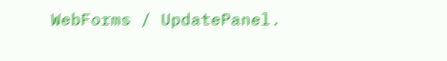WebForms / UpdatePanel.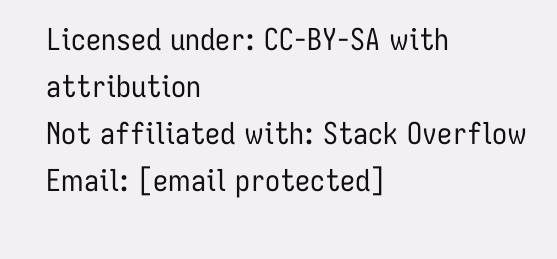Licensed under: CC-BY-SA with attribution
Not affiliated with: Stack Overflow
Email: [email protected]